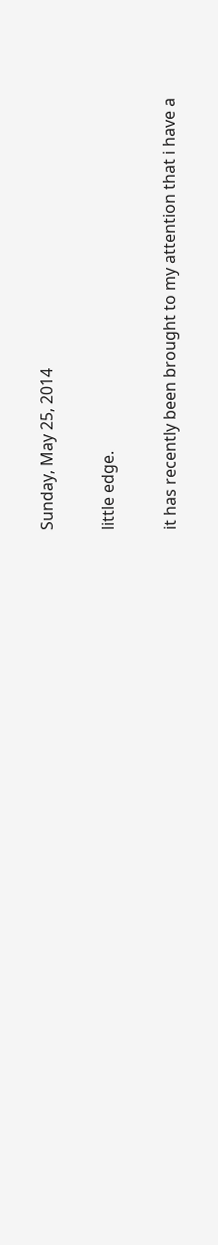Sunday, May 25, 2014

little edge.

it has recently been brought to my attention that i have a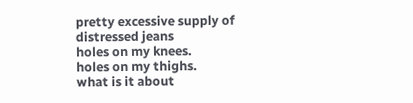pretty excessive supply of distressed jeans
holes on my knees.
holes on my thighs.
what is it about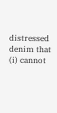distressed denim that (i) cannot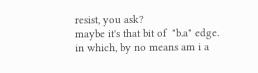resist, you ask?
maybe it's that bit of  "b.a" edge.
in which, by no means am i a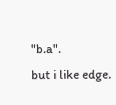"b.a".
but i like edge.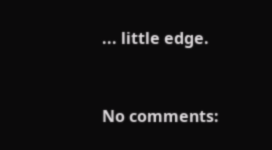... little edge.


No comments: